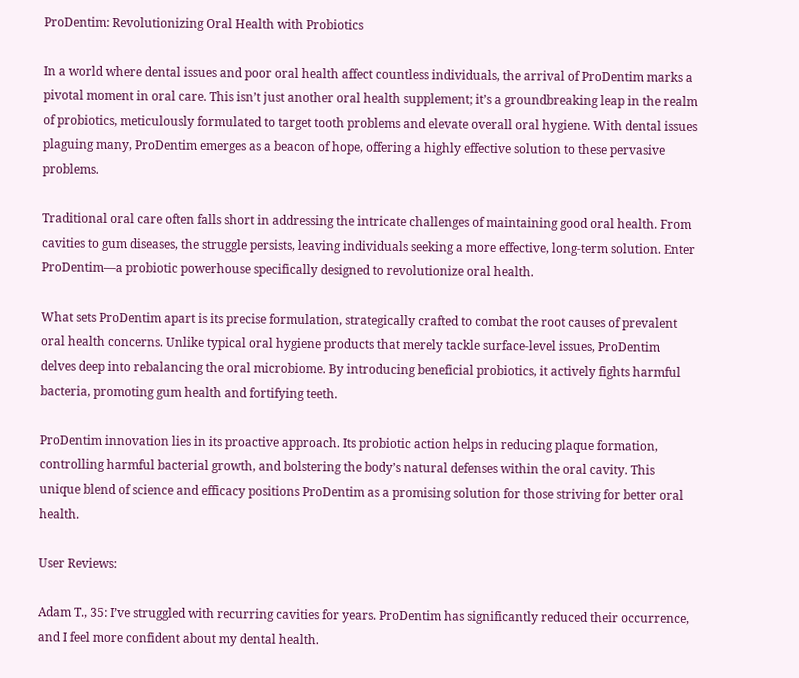ProDentim: Revolutionizing Oral Health with Probiotics

In a world where dental issues and poor oral health affect countless individuals, the arrival of ProDentim marks a pivotal moment in oral care. This isn’t just another oral health supplement; it’s a groundbreaking leap in the realm of probiotics, meticulously formulated to target tooth problems and elevate overall oral hygiene. With dental issues plaguing many, ProDentim emerges as a beacon of hope, offering a highly effective solution to these pervasive problems.

Traditional oral care often falls short in addressing the intricate challenges of maintaining good oral health. From cavities to gum diseases, the struggle persists, leaving individuals seeking a more effective, long-term solution. Enter ProDentim—a probiotic powerhouse specifically designed to revolutionize oral health.

What sets ProDentim apart is its precise formulation, strategically crafted to combat the root causes of prevalent oral health concerns. Unlike typical oral hygiene products that merely tackle surface-level issues, ProDentim delves deep into rebalancing the oral microbiome. By introducing beneficial probiotics, it actively fights harmful bacteria, promoting gum health and fortifying teeth.

ProDentim innovation lies in its proactive approach. Its probiotic action helps in reducing plaque formation, controlling harmful bacterial growth, and bolstering the body’s natural defenses within the oral cavity. This unique blend of science and efficacy positions ProDentim as a promising solution for those striving for better oral health.

User Reviews:

Adam T., 35: I’ve struggled with recurring cavities for years. ProDentim has significantly reduced their occurrence, and I feel more confident about my dental health.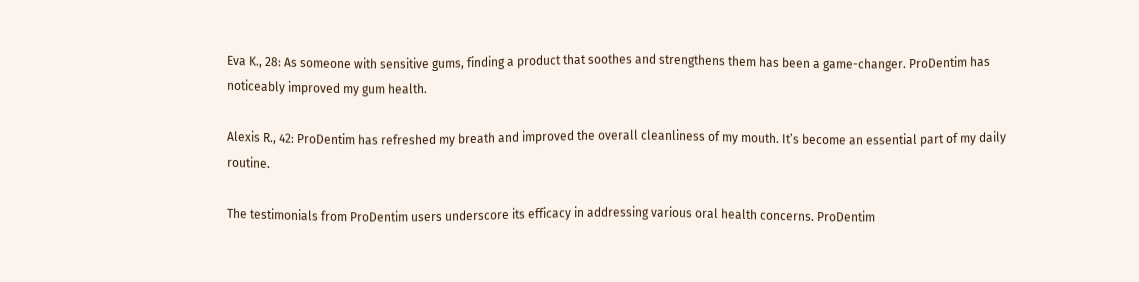Eva K., 28: As someone with sensitive gums, finding a product that soothes and strengthens them has been a game-changer. ProDentim has noticeably improved my gum health.

Alexis R., 42: ProDentim has refreshed my breath and improved the overall cleanliness of my mouth. It’s become an essential part of my daily routine.

The testimonials from ProDentim users underscore its efficacy in addressing various oral health concerns. ProDentim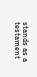stands as a testament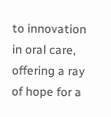to innovation in oral care, offering a ray of hope for a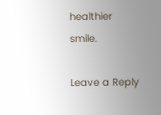healthier smile.

Leave a Reply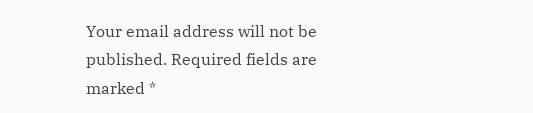Your email address will not be published. Required fields are marked *